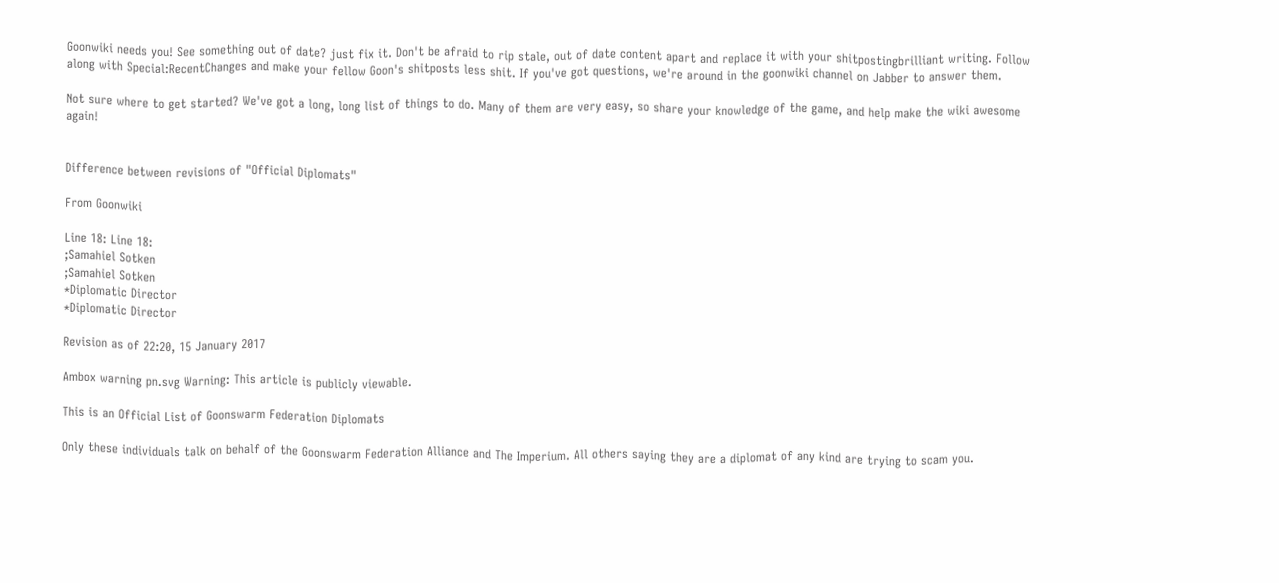Goonwiki needs you! See something out of date? just fix it. Don't be afraid to rip stale, out of date content apart and replace it with your shitpostingbrilliant writing. Follow along with Special:RecentChanges and make your fellow Goon's shitposts less shit. If you've got questions, we're around in the goonwiki channel on Jabber to answer them.

Not sure where to get started? We've got a long, long list of things to do. Many of them are very easy, so share your knowledge of the game, and help make the wiki awesome again!


Difference between revisions of "Official Diplomats"

From Goonwiki

Line 18: Line 18:
;Samahiel Sotken
;Samahiel Sotken
*Diplomatic Director
*Diplomatic Director

Revision as of 22:20, 15 January 2017

Ambox warning pn.svg Warning: This article is publicly viewable.

This is an Official List of Goonswarm Federation Diplomats

Only these individuals talk on behalf of the Goonswarm Federation Alliance and The Imperium. All others saying they are a diplomat of any kind are trying to scam you.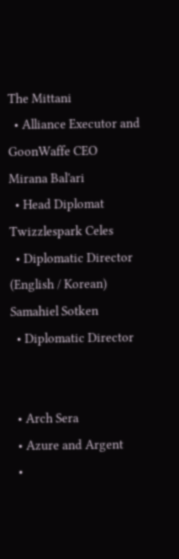The Mittani
  • Alliance Executor and GoonWaffe CEO
Mirana Bal'ari
  • Head Diplomat
Twizzlespark Celes
  • Diplomatic Director (English / Korean)
Samahiel Sotken
  • Diplomatic Director


  • Arch Sera
  • Azure and Argent
  •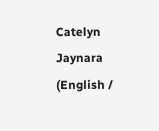Catelyn Jaynara (English /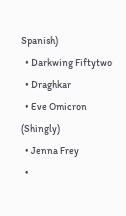Spanish)
  • Darkwing Fiftytwo
  • Draghkar
  • Eve Omicron (Shingly)
  • Jenna Frey
  •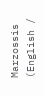Marzossis (English /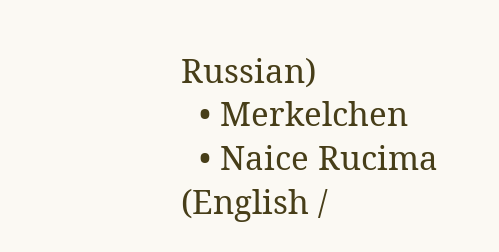Russian)
  • Merkelchen
  • Naice Rucima (English /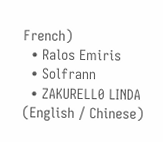French)
  • Ralos Emiris
  • Solfrann
  • ZAKURELL0 LINDA (English / Chinese)